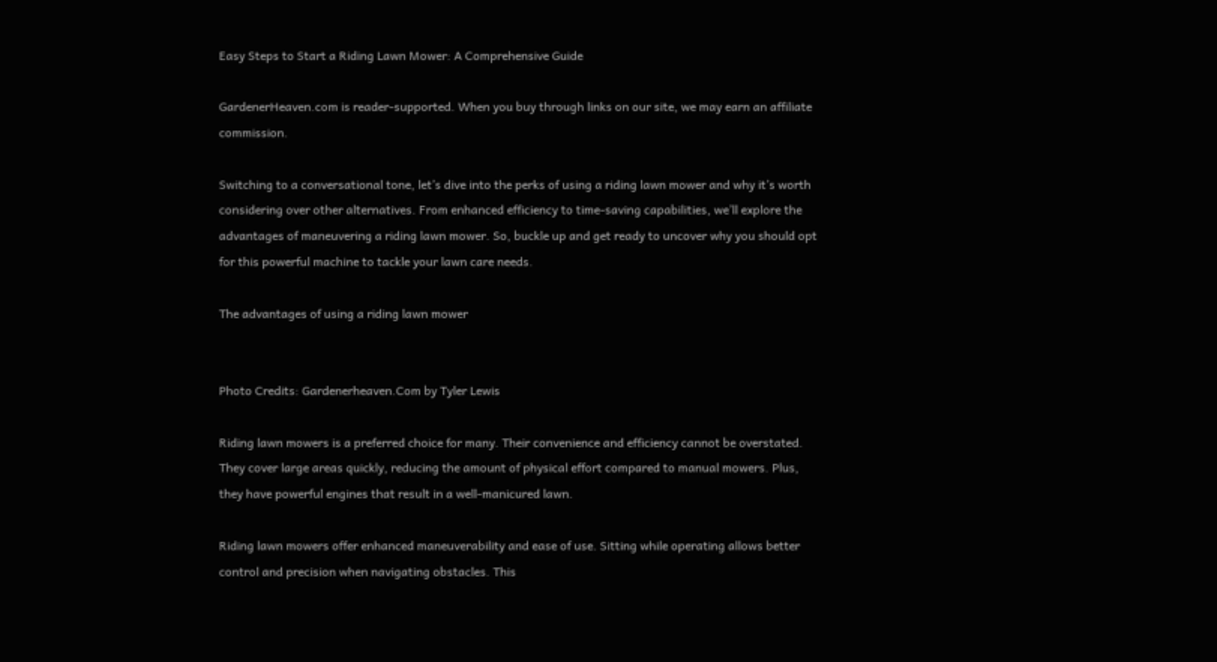Easy Steps to Start a Riding Lawn Mower: A Comprehensive Guide

GardenerHeaven.com is reader-supported. When you buy through links on our site, we may earn an affiliate commission.

Switching to a conversational tone, let’s dive into the perks of using a riding lawn mower and why it’s worth considering over other alternatives. From enhanced efficiency to time-saving capabilities, we’ll explore the advantages of maneuvering a riding lawn mower. So, buckle up and get ready to uncover why you should opt for this powerful machine to tackle your lawn care needs.

The advantages of using a riding lawn mower


Photo Credits: Gardenerheaven.Com by Tyler Lewis

Riding lawn mowers is a preferred choice for many. Their convenience and efficiency cannot be overstated. They cover large areas quickly, reducing the amount of physical effort compared to manual mowers. Plus, they have powerful engines that result in a well-manicured lawn.

Riding lawn mowers offer enhanced maneuverability and ease of use. Sitting while operating allows better control and precision when navigating obstacles. This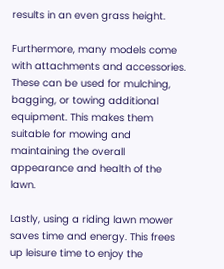results in an even grass height.

Furthermore, many models come with attachments and accessories. These can be used for mulching, bagging, or towing additional equipment. This makes them suitable for mowing and maintaining the overall appearance and health of the lawn.

Lastly, using a riding lawn mower saves time and energy. This frees up leisure time to enjoy the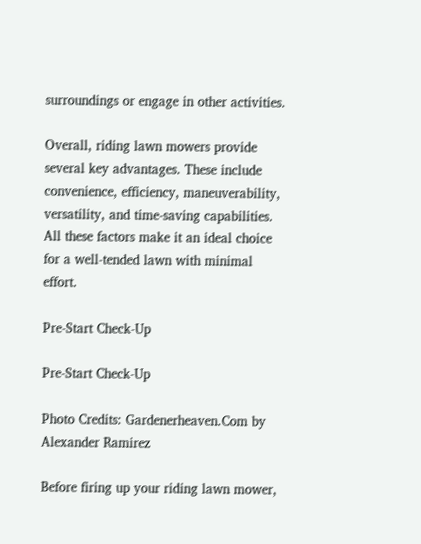surroundings or engage in other activities.

Overall, riding lawn mowers provide several key advantages. These include convenience, efficiency, maneuverability, versatility, and time-saving capabilities. All these factors make it an ideal choice for a well-tended lawn with minimal effort.

Pre-Start Check-Up

Pre-Start Check-Up

Photo Credits: Gardenerheaven.Com by Alexander Ramirez

Before firing up your riding lawn mower,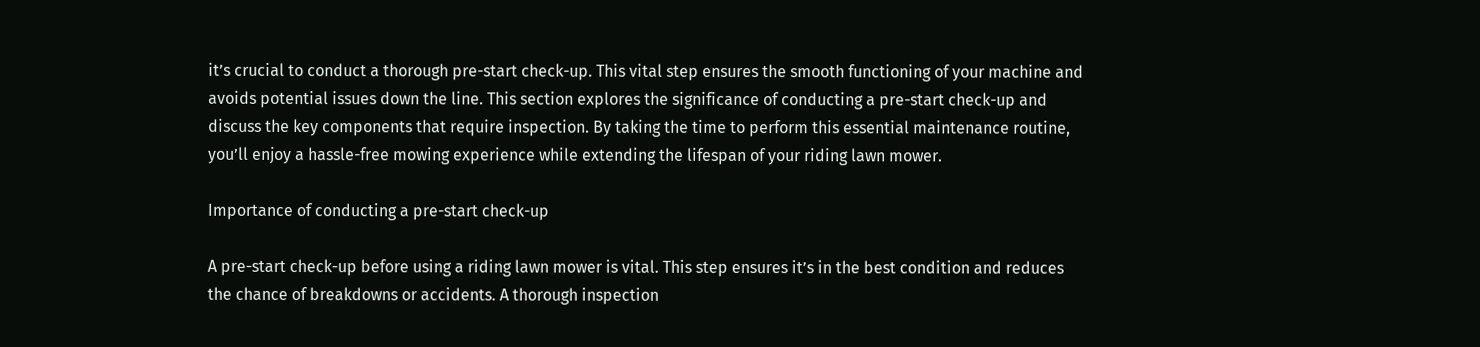it’s crucial to conduct a thorough pre-start check-up. This vital step ensures the smooth functioning of your machine and avoids potential issues down the line. This section explores the significance of conducting a pre-start check-up and discuss the key components that require inspection. By taking the time to perform this essential maintenance routine, you’ll enjoy a hassle-free mowing experience while extending the lifespan of your riding lawn mower.

Importance of conducting a pre-start check-up

A pre-start check-up before using a riding lawn mower is vital. This step ensures it’s in the best condition and reduces the chance of breakdowns or accidents. A thorough inspection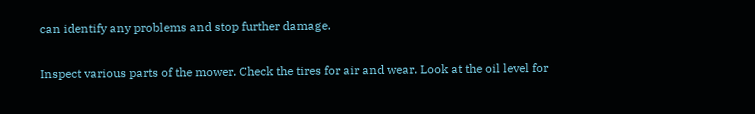can identify any problems and stop further damage.

Inspect various parts of the mower. Check the tires for air and wear. Look at the oil level for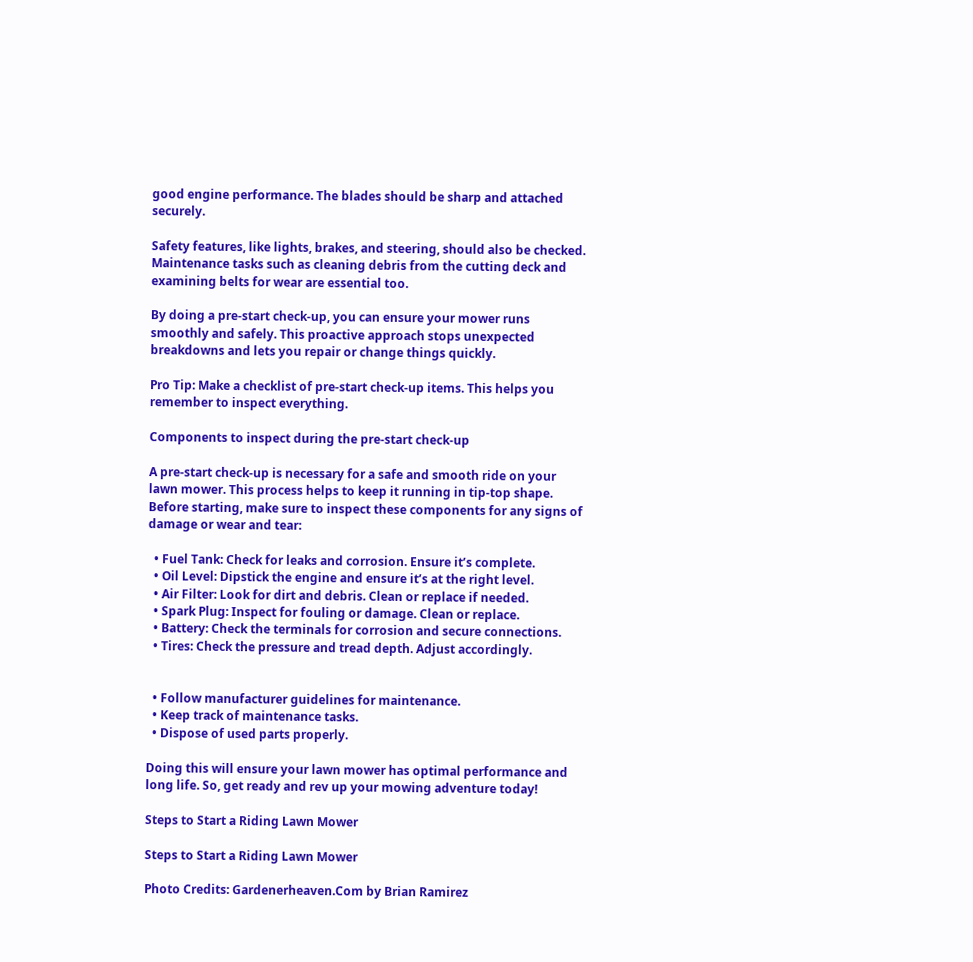good engine performance. The blades should be sharp and attached securely.

Safety features, like lights, brakes, and steering, should also be checked. Maintenance tasks such as cleaning debris from the cutting deck and examining belts for wear are essential too.

By doing a pre-start check-up, you can ensure your mower runs smoothly and safely. This proactive approach stops unexpected breakdowns and lets you repair or change things quickly.

Pro Tip: Make a checklist of pre-start check-up items. This helps you remember to inspect everything.

Components to inspect during the pre-start check-up

A pre-start check-up is necessary for a safe and smooth ride on your lawn mower. This process helps to keep it running in tip-top shape. Before starting, make sure to inspect these components for any signs of damage or wear and tear:

  • Fuel Tank: Check for leaks and corrosion. Ensure it’s complete.
  • Oil Level: Dipstick the engine and ensure it’s at the right level.
  • Air Filter: Look for dirt and debris. Clean or replace if needed.
  • Spark Plug: Inspect for fouling or damage. Clean or replace.
  • Battery: Check the terminals for corrosion and secure connections.
  • Tires: Check the pressure and tread depth. Adjust accordingly.


  • Follow manufacturer guidelines for maintenance.
  • Keep track of maintenance tasks.
  • Dispose of used parts properly.

Doing this will ensure your lawn mower has optimal performance and long life. So, get ready and rev up your mowing adventure today!

Steps to Start a Riding Lawn Mower

Steps to Start a Riding Lawn Mower

Photo Credits: Gardenerheaven.Com by Brian Ramirez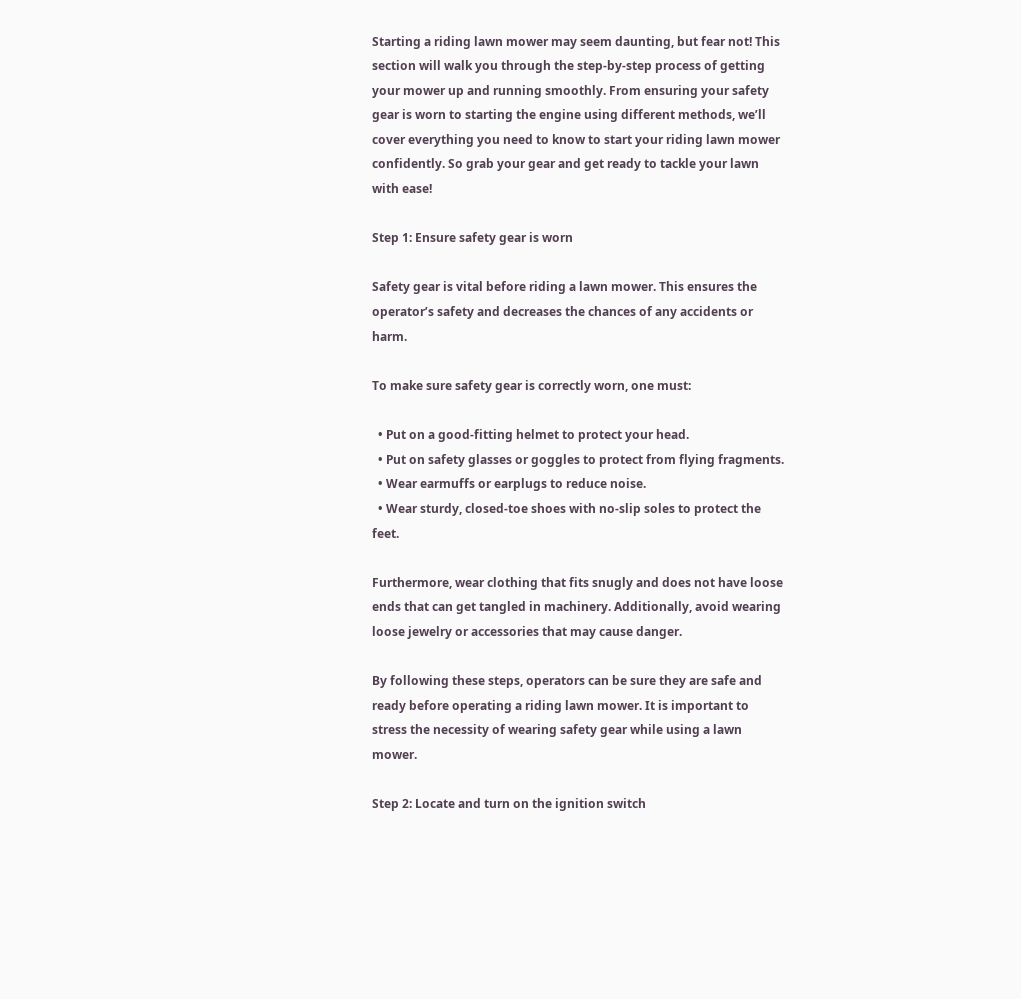Starting a riding lawn mower may seem daunting, but fear not! This section will walk you through the step-by-step process of getting your mower up and running smoothly. From ensuring your safety gear is worn to starting the engine using different methods, we’ll cover everything you need to know to start your riding lawn mower confidently. So grab your gear and get ready to tackle your lawn with ease!

Step 1: Ensure safety gear is worn

Safety gear is vital before riding a lawn mower. This ensures the operator’s safety and decreases the chances of any accidents or harm.

To make sure safety gear is correctly worn, one must:

  • Put on a good-fitting helmet to protect your head.
  • Put on safety glasses or goggles to protect from flying fragments.
  • Wear earmuffs or earplugs to reduce noise.
  • Wear sturdy, closed-toe shoes with no-slip soles to protect the feet.

Furthermore, wear clothing that fits snugly and does not have loose ends that can get tangled in machinery. Additionally, avoid wearing loose jewelry or accessories that may cause danger.

By following these steps, operators can be sure they are safe and ready before operating a riding lawn mower. It is important to stress the necessity of wearing safety gear while using a lawn mower.

Step 2: Locate and turn on the ignition switch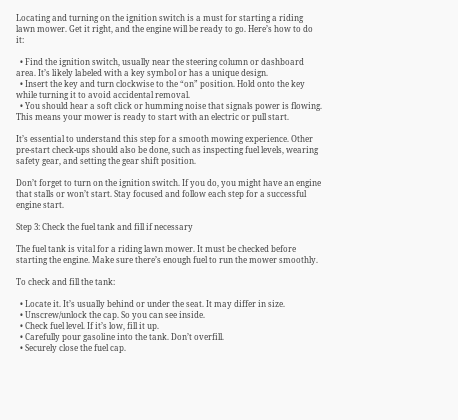Locating and turning on the ignition switch is a must for starting a riding lawn mower. Get it right, and the engine will be ready to go. Here’s how to do it:

  • Find the ignition switch, usually near the steering column or dashboard area. It’s likely labeled with a key symbol or has a unique design.
  • Insert the key and turn clockwise to the “on” position. Hold onto the key while turning it to avoid accidental removal.
  • You should hear a soft click or humming noise that signals power is flowing. This means your mower is ready to start with an electric or pull start.

It’s essential to understand this step for a smooth mowing experience. Other pre-start check-ups should also be done, such as inspecting fuel levels, wearing safety gear, and setting the gear shift position.

Don’t forget to turn on the ignition switch. If you do, you might have an engine that stalls or won’t start. Stay focused and follow each step for a successful engine start.

Step 3: Check the fuel tank and fill if necessary

The fuel tank is vital for a riding lawn mower. It must be checked before starting the engine. Make sure there’s enough fuel to run the mower smoothly.

To check and fill the tank:

  • Locate it. It’s usually behind or under the seat. It may differ in size.
  • Unscrew/unlock the cap. So you can see inside.
  • Check fuel level. If it’s low, fill it up.
  • Carefully pour gasoline into the tank. Don’t overfill.
  • Securely close the fuel cap.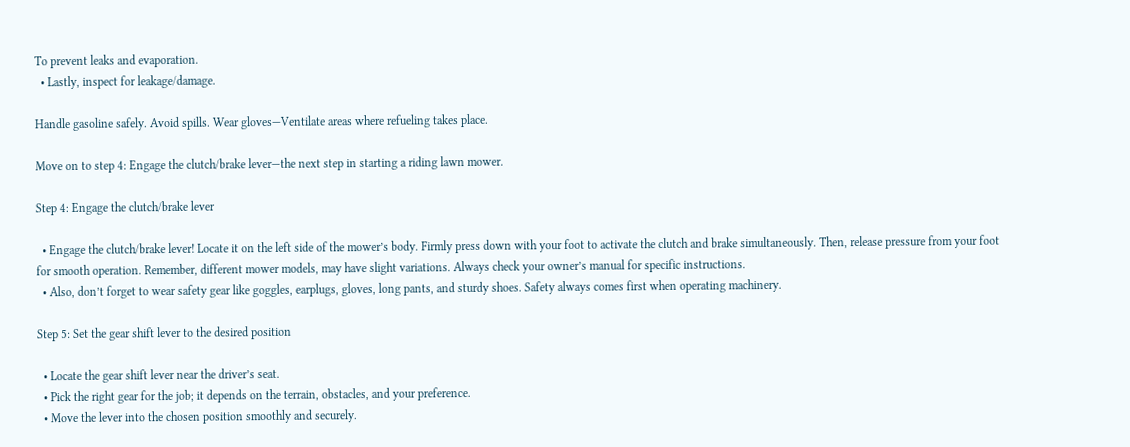To prevent leaks and evaporation.
  • Lastly, inspect for leakage/damage.

Handle gasoline safely. Avoid spills. Wear gloves—Ventilate areas where refueling takes place.

Move on to step 4: Engage the clutch/brake lever—the next step in starting a riding lawn mower.

Step 4: Engage the clutch/brake lever

  • Engage the clutch/brake lever! Locate it on the left side of the mower’s body. Firmly press down with your foot to activate the clutch and brake simultaneously. Then, release pressure from your foot for smooth operation. Remember, different mower models, may have slight variations. Always check your owner’s manual for specific instructions.
  • Also, don’t forget to wear safety gear like goggles, earplugs, gloves, long pants, and sturdy shoes. Safety always comes first when operating machinery.

Step 5: Set the gear shift lever to the desired position

  • Locate the gear shift lever near the driver’s seat.
  • Pick the right gear for the job; it depends on the terrain, obstacles, and your preference.
  • Move the lever into the chosen position smoothly and securely.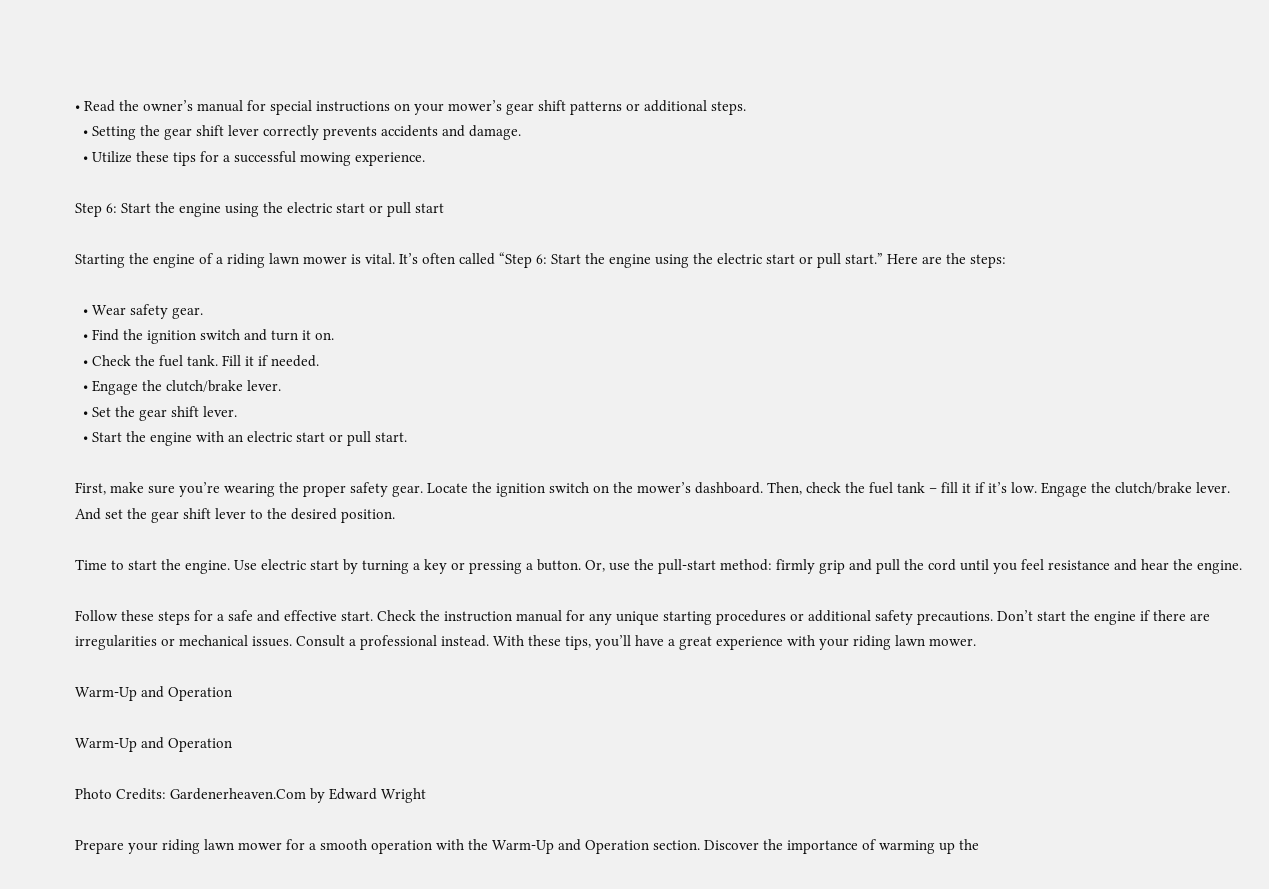• Read the owner’s manual for special instructions on your mower’s gear shift patterns or additional steps.
  • Setting the gear shift lever correctly prevents accidents and damage.
  • Utilize these tips for a successful mowing experience.

Step 6: Start the engine using the electric start or pull start

Starting the engine of a riding lawn mower is vital. It’s often called “Step 6: Start the engine using the electric start or pull start.” Here are the steps:

  • Wear safety gear.
  • Find the ignition switch and turn it on.
  • Check the fuel tank. Fill it if needed.
  • Engage the clutch/brake lever.
  • Set the gear shift lever.
  • Start the engine with an electric start or pull start.

First, make sure you’re wearing the proper safety gear. Locate the ignition switch on the mower’s dashboard. Then, check the fuel tank – fill it if it’s low. Engage the clutch/brake lever. And set the gear shift lever to the desired position.

Time to start the engine. Use electric start by turning a key or pressing a button. Or, use the pull-start method: firmly grip and pull the cord until you feel resistance and hear the engine.

Follow these steps for a safe and effective start. Check the instruction manual for any unique starting procedures or additional safety precautions. Don’t start the engine if there are irregularities or mechanical issues. Consult a professional instead. With these tips, you’ll have a great experience with your riding lawn mower.

Warm-Up and Operation

Warm-Up and Operation

Photo Credits: Gardenerheaven.Com by Edward Wright

Prepare your riding lawn mower for a smooth operation with the Warm-Up and Operation section. Discover the importance of warming up the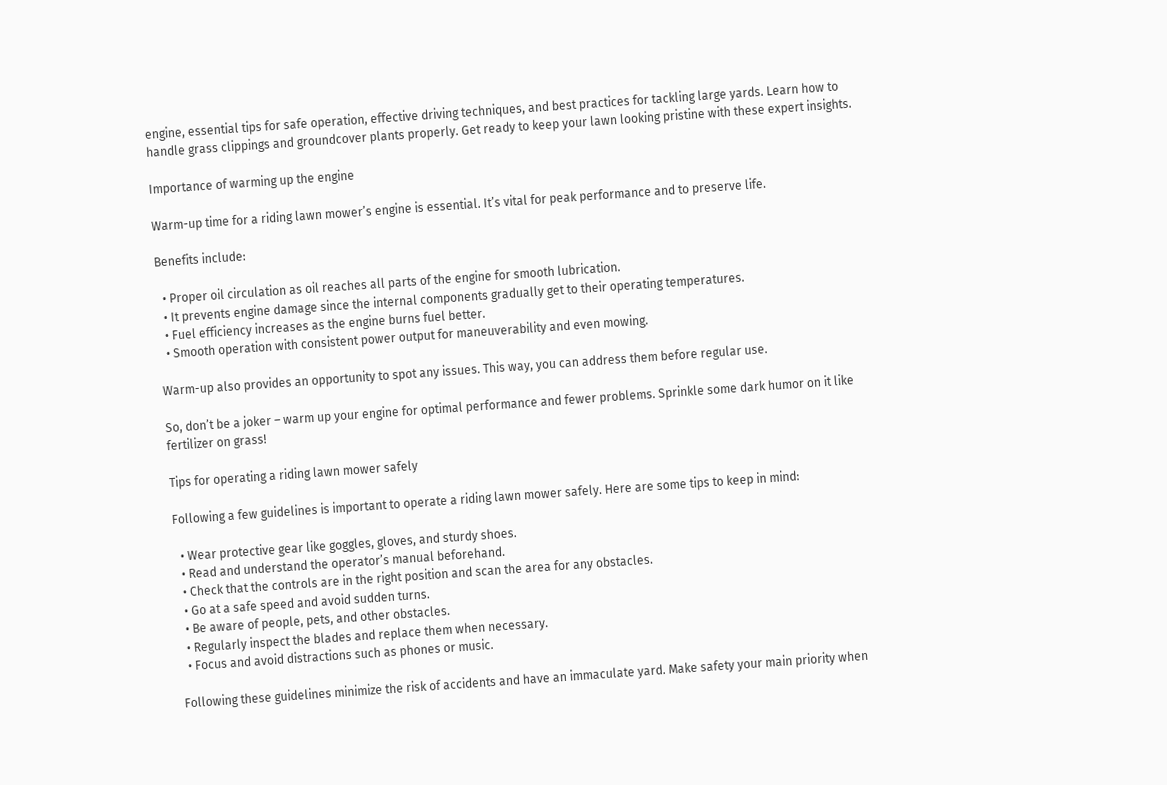engine, essential tips for safe operation, effective driving techniques, and best practices for tackling large yards. Learn how to handle grass clippings and groundcover plants properly. Get ready to keep your lawn looking pristine with these expert insights.

Importance of warming up the engine

Warm-up time for a riding lawn mower’s engine is essential. It’s vital for peak performance and to preserve life.

Benefits include:

  • Proper oil circulation as oil reaches all parts of the engine for smooth lubrication.
  • It prevents engine damage since the internal components gradually get to their operating temperatures.
  • Fuel efficiency increases as the engine burns fuel better.
  • Smooth operation with consistent power output for maneuverability and even mowing.

Warm-up also provides an opportunity to spot any issues. This way, you can address them before regular use.

So, don’t be a joker – warm up your engine for optimal performance and fewer problems. Sprinkle some dark humor on it like fertilizer on grass!

Tips for operating a riding lawn mower safely

Following a few guidelines is important to operate a riding lawn mower safely. Here are some tips to keep in mind:

  • Wear protective gear like goggles, gloves, and sturdy shoes.
  • Read and understand the operator’s manual beforehand.
  • Check that the controls are in the right position and scan the area for any obstacles.
  • Go at a safe speed and avoid sudden turns.
  • Be aware of people, pets, and other obstacles.
  • Regularly inspect the blades and replace them when necessary.
  • Focus and avoid distractions such as phones or music.

Following these guidelines minimize the risk of accidents and have an immaculate yard. Make safety your main priority when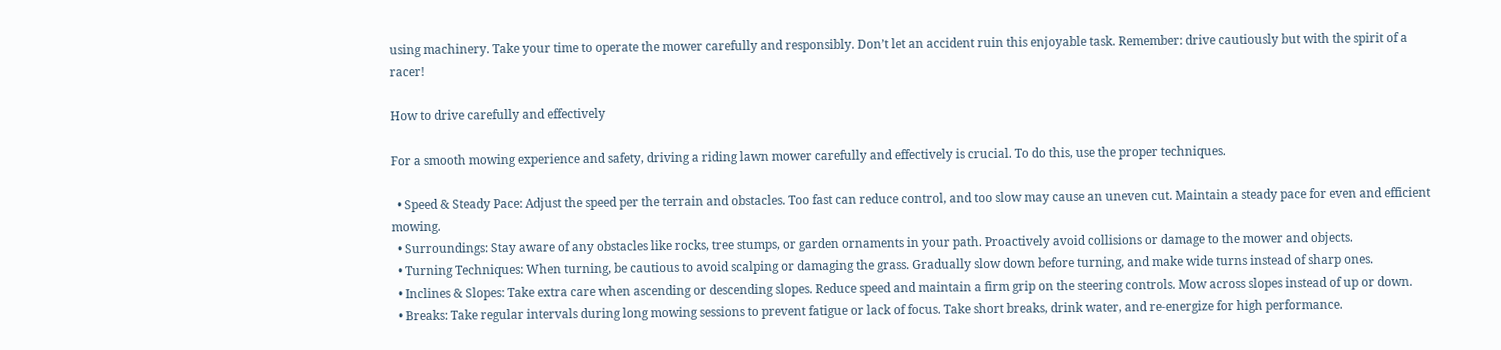using machinery. Take your time to operate the mower carefully and responsibly. Don’t let an accident ruin this enjoyable task. Remember: drive cautiously but with the spirit of a racer!

How to drive carefully and effectively

For a smooth mowing experience and safety, driving a riding lawn mower carefully and effectively is crucial. To do this, use the proper techniques.

  • Speed & Steady Pace: Adjust the speed per the terrain and obstacles. Too fast can reduce control, and too slow may cause an uneven cut. Maintain a steady pace for even and efficient mowing.
  • Surroundings: Stay aware of any obstacles like rocks, tree stumps, or garden ornaments in your path. Proactively avoid collisions or damage to the mower and objects.
  • Turning Techniques: When turning, be cautious to avoid scalping or damaging the grass. Gradually slow down before turning, and make wide turns instead of sharp ones.
  • Inclines & Slopes: Take extra care when ascending or descending slopes. Reduce speed and maintain a firm grip on the steering controls. Mow across slopes instead of up or down.
  • Breaks: Take regular intervals during long mowing sessions to prevent fatigue or lack of focus. Take short breaks, drink water, and re-energize for high performance.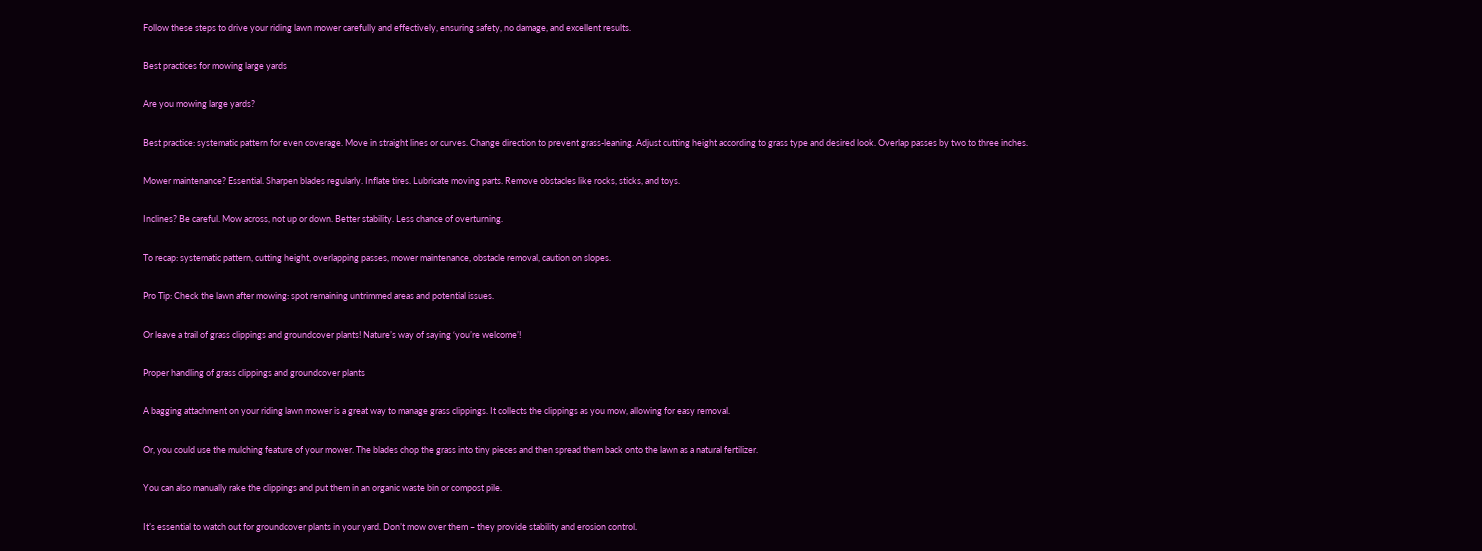Follow these steps to drive your riding lawn mower carefully and effectively, ensuring safety, no damage, and excellent results.

Best practices for mowing large yards

Are you mowing large yards?

Best practice: systematic pattern for even coverage. Move in straight lines or curves. Change direction to prevent grass-leaning. Adjust cutting height according to grass type and desired look. Overlap passes by two to three inches.

Mower maintenance? Essential. Sharpen blades regularly. Inflate tires. Lubricate moving parts. Remove obstacles like rocks, sticks, and toys.

Inclines? Be careful. Mow across, not up or down. Better stability. Less chance of overturning.

To recap: systematic pattern, cutting height, overlapping passes, mower maintenance, obstacle removal, caution on slopes.

Pro Tip: Check the lawn after mowing: spot remaining untrimmed areas and potential issues.

Or leave a trail of grass clippings and groundcover plants! Nature’s way of saying ‘you’re welcome’!

Proper handling of grass clippings and groundcover plants

A bagging attachment on your riding lawn mower is a great way to manage grass clippings. It collects the clippings as you mow, allowing for easy removal.

Or, you could use the mulching feature of your mower. The blades chop the grass into tiny pieces and then spread them back onto the lawn as a natural fertilizer.

You can also manually rake the clippings and put them in an organic waste bin or compost pile.

It’s essential to watch out for groundcover plants in your yard. Don’t mow over them – they provide stability and erosion control.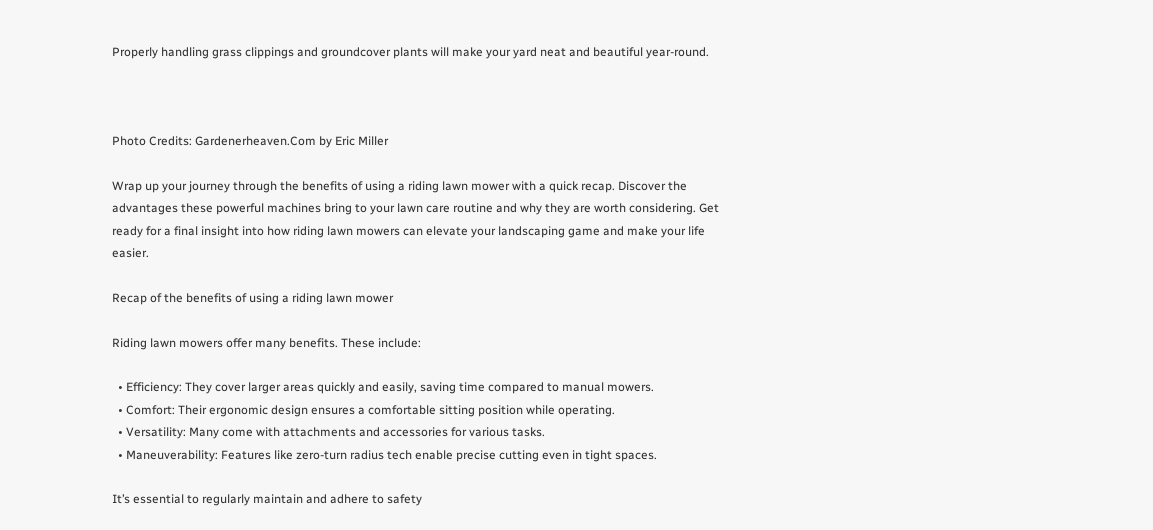Properly handling grass clippings and groundcover plants will make your yard neat and beautiful year-round.



Photo Credits: Gardenerheaven.Com by Eric Miller

Wrap up your journey through the benefits of using a riding lawn mower with a quick recap. Discover the advantages these powerful machines bring to your lawn care routine and why they are worth considering. Get ready for a final insight into how riding lawn mowers can elevate your landscaping game and make your life easier.

Recap of the benefits of using a riding lawn mower

Riding lawn mowers offer many benefits. These include:

  • Efficiency: They cover larger areas quickly and easily, saving time compared to manual mowers.
  • Comfort: Their ergonomic design ensures a comfortable sitting position while operating.
  • Versatility: Many come with attachments and accessories for various tasks.
  • Maneuverability: Features like zero-turn radius tech enable precise cutting even in tight spaces.

It’s essential to regularly maintain and adhere to safety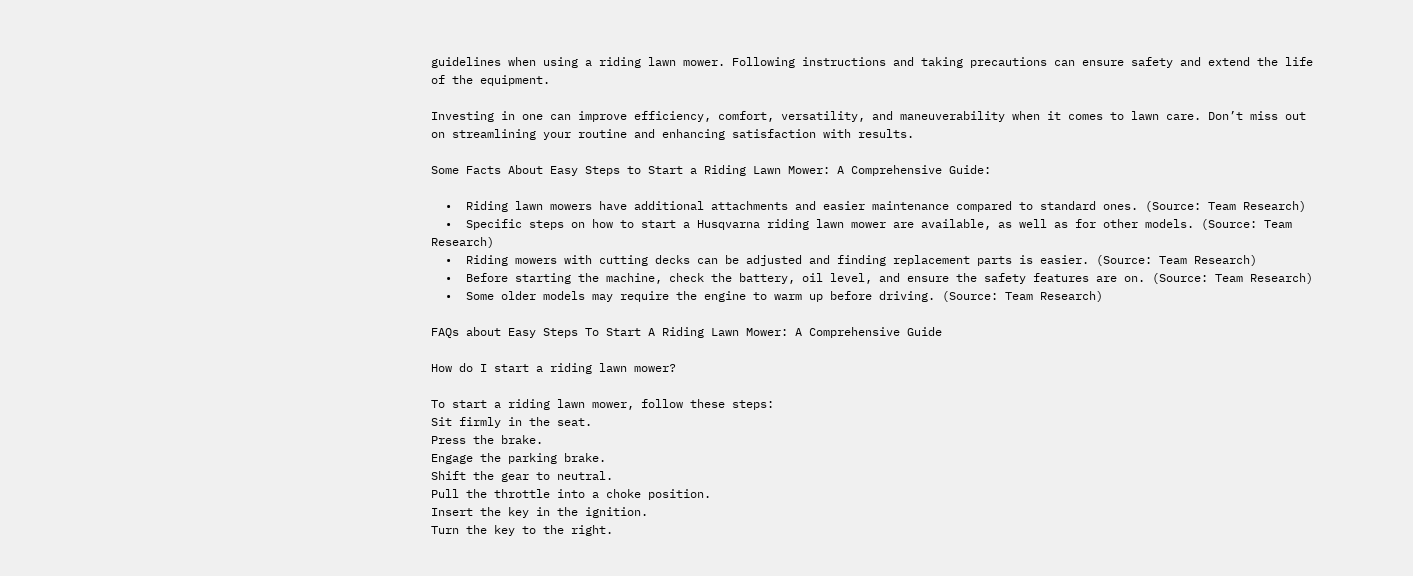guidelines when using a riding lawn mower. Following instructions and taking precautions can ensure safety and extend the life of the equipment.

Investing in one can improve efficiency, comfort, versatility, and maneuverability when it comes to lawn care. Don’t miss out on streamlining your routine and enhancing satisfaction with results.

Some Facts About Easy Steps to Start a Riding Lawn Mower: A Comprehensive Guide:

  •  Riding lawn mowers have additional attachments and easier maintenance compared to standard ones. (Source: Team Research)
  •  Specific steps on how to start a Husqvarna riding lawn mower are available, as well as for other models. (Source: Team Research)
  •  Riding mowers with cutting decks can be adjusted and finding replacement parts is easier. (Source: Team Research)
  •  Before starting the machine, check the battery, oil level, and ensure the safety features are on. (Source: Team Research)
  •  Some older models may require the engine to warm up before driving. (Source: Team Research)

FAQs about Easy Steps To Start A Riding Lawn Mower: A Comprehensive Guide

How do I start a riding lawn mower?

To start a riding lawn mower, follow these steps:
Sit firmly in the seat.
Press the brake.
Engage the parking brake.
Shift the gear to neutral.
Pull the throttle into a choke position.
Insert the key in the ignition.
Turn the key to the right.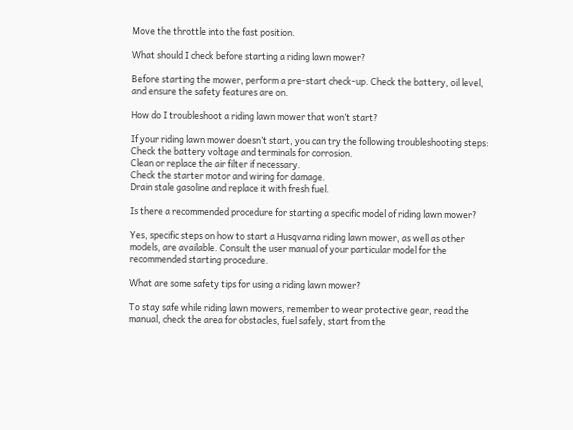Move the throttle into the fast position.

What should I check before starting a riding lawn mower?

Before starting the mower, perform a pre-start check-up. Check the battery, oil level, and ensure the safety features are on.

How do I troubleshoot a riding lawn mower that won’t start?

If your riding lawn mower doesn’t start, you can try the following troubleshooting steps:
Check the battery voltage and terminals for corrosion.
Clean or replace the air filter if necessary.
Check the starter motor and wiring for damage.
Drain stale gasoline and replace it with fresh fuel.

Is there a recommended procedure for starting a specific model of riding lawn mower?

Yes, specific steps on how to start a Husqvarna riding lawn mower, as well as other models, are available. Consult the user manual of your particular model for the recommended starting procedure.

What are some safety tips for using a riding lawn mower?

To stay safe while riding lawn mowers, remember to wear protective gear, read the manual, check the area for obstacles, fuel safely, start from the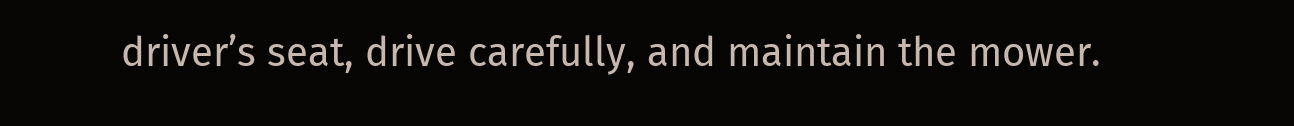driver’s seat, drive carefully, and maintain the mower.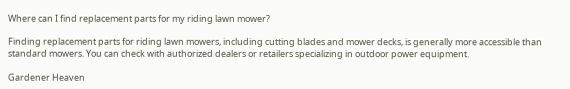Where can I find replacement parts for my riding lawn mower?

Finding replacement parts for riding lawn mowers, including cutting blades and mower decks, is generally more accessible than standard mowers. You can check with authorized dealers or retailers specializing in outdoor power equipment.

Gardener Heaven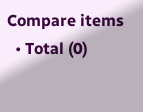Compare items
  • Total (0)